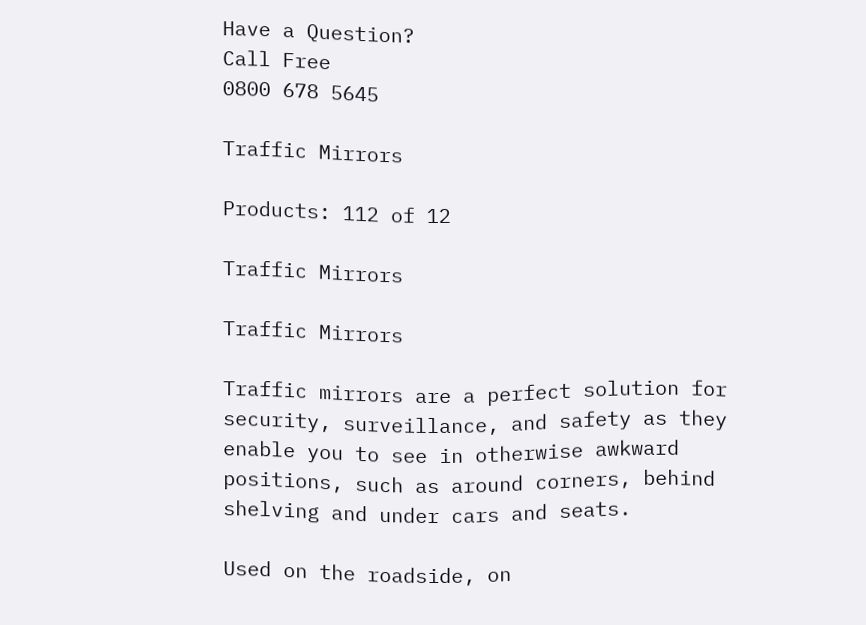Have a Question?
Call Free
0800 678 5645

Traffic Mirrors

Products: 112 of 12

Traffic Mirrors

Traffic Mirrors

Traffic mirrors are a perfect solution for security, surveillance, and safety as they enable you to see in otherwise awkward positions, such as around corners, behind shelving and under cars and seats.

Used on the roadside, on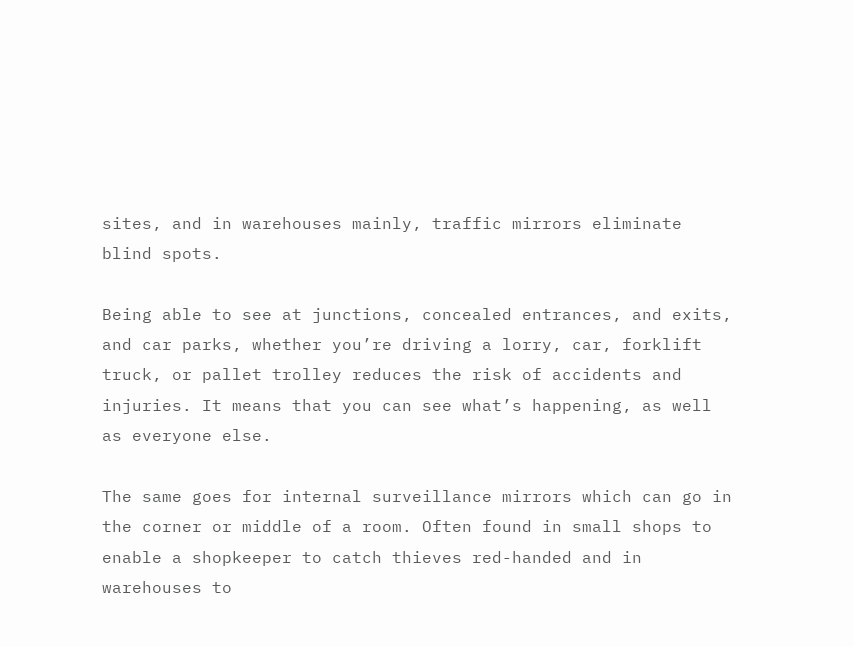sites, and in warehouses mainly, traffic mirrors eliminate blind spots.

Being able to see at junctions, concealed entrances, and exits, and car parks, whether you’re driving a lorry, car, forklift truck, or pallet trolley reduces the risk of accidents and injuries. It means that you can see what’s happening, as well as everyone else.

The same goes for internal surveillance mirrors which can go in the corner or middle of a room. Often found in small shops to enable a shopkeeper to catch thieves red-handed and in warehouses to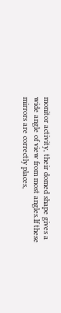monitor activity, their domed shape gives a wide angle of view from most angles.If these mirrors are correctly places,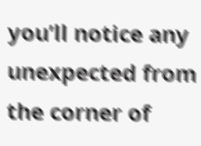you’ll notice any unexpected from the corner of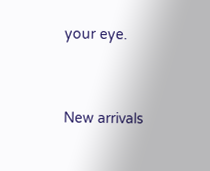your eye.


New arrivals